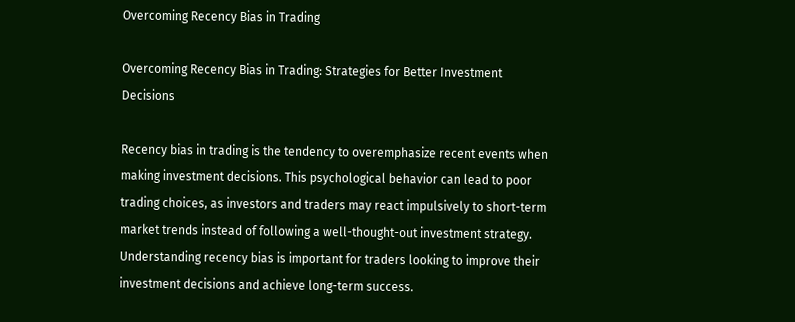Overcoming Recency Bias in Trading

Overcoming Recency Bias in Trading: Strategies for Better Investment Decisions

Recency bias in trading is the tendency to overemphasize recent events when making investment decisions. This psychological behavior can lead to poor trading choices, as investors and traders may react impulsively to short-term market trends instead of following a well-thought-out investment strategy. Understanding recency bias is important for traders looking to improve their investment decisions and achieve long-term success.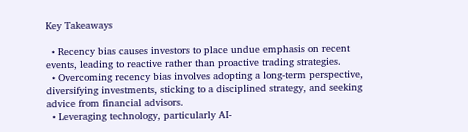Key Takeaways

  • Recency bias causes investors to place undue emphasis on recent events, leading to reactive rather than proactive trading strategies.
  • Overcoming recency bias involves adopting a long-term perspective, diversifying investments, sticking to a disciplined strategy, and seeking advice from financial advisors.
  • Leveraging technology, particularly AI-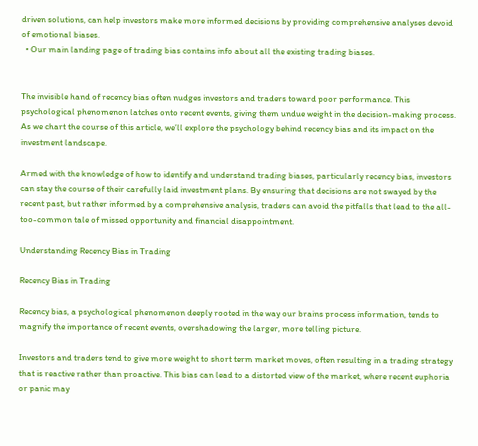driven solutions, can help investors make more informed decisions by providing comprehensive analyses devoid of emotional biases.
  • Our main landing page of trading bias contains info about all the existing trading biases.


The invisible hand of recency bias often nudges investors and traders toward poor performance. This psychological phenomenon latches onto recent events, giving them undue weight in the decision-making process. As we chart the course of this article, we’ll explore the psychology behind recency bias and its impact on the investment landscape.

Armed with the knowledge of how to identify and understand trading biases, particularly recency bias, investors can stay the course of their carefully laid investment plans. By ensuring that decisions are not swayed by the recent past, but rather informed by a comprehensive analysis, traders can avoid the pitfalls that lead to the all-too-common tale of missed opportunity and financial disappointment.

Understanding Recency Bias in Trading

Recency Bias in Trading

Recency bias, a psychological phenomenon deeply rooted in the way our brains process information, tends to magnify the importance of recent events, overshadowing the larger, more telling picture.

Investors and traders tend to give more weight to short term market moves, often resulting in a trading strategy that is reactive rather than proactive. This bias can lead to a distorted view of the market, where recent euphoria or panic may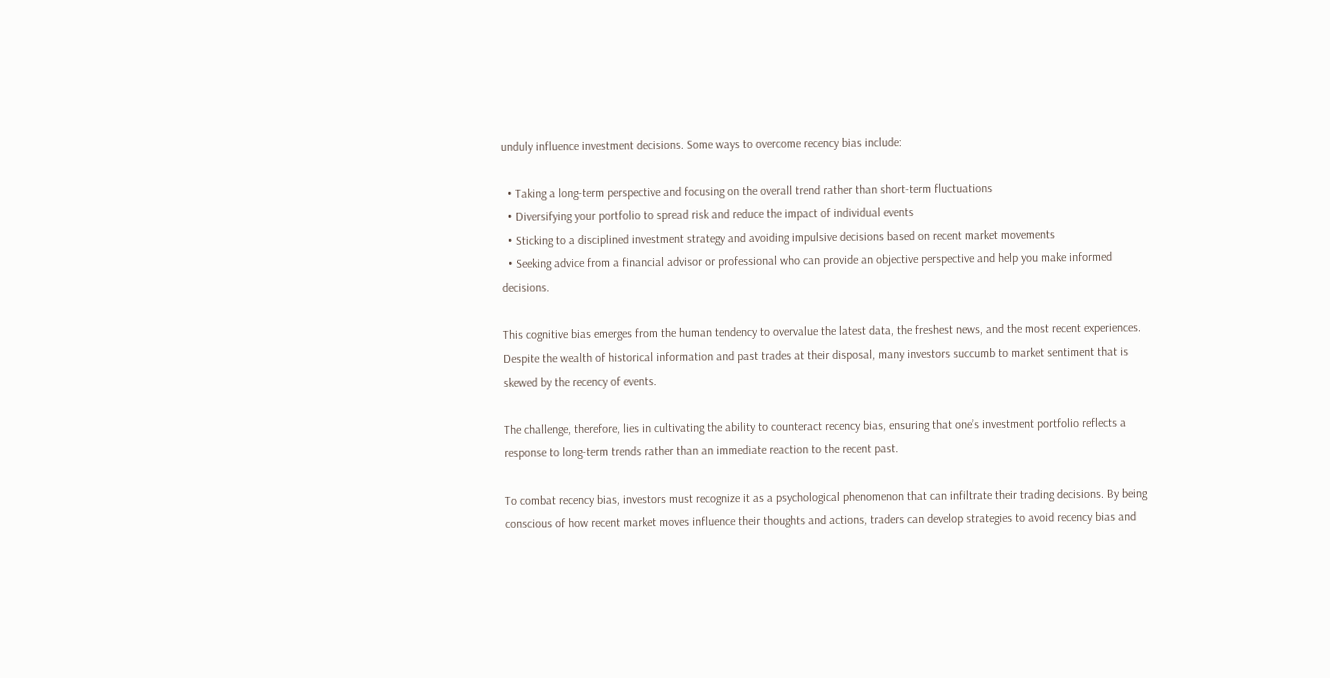unduly influence investment decisions. Some ways to overcome recency bias include:

  • Taking a long-term perspective and focusing on the overall trend rather than short-term fluctuations
  • Diversifying your portfolio to spread risk and reduce the impact of individual events
  • Sticking to a disciplined investment strategy and avoiding impulsive decisions based on recent market movements
  • Seeking advice from a financial advisor or professional who can provide an objective perspective and help you make informed decisions.

This cognitive bias emerges from the human tendency to overvalue the latest data, the freshest news, and the most recent experiences. Despite the wealth of historical information and past trades at their disposal, many investors succumb to market sentiment that is skewed by the recency of events.

The challenge, therefore, lies in cultivating the ability to counteract recency bias, ensuring that one’s investment portfolio reflects a response to long-term trends rather than an immediate reaction to the recent past.

To combat recency bias, investors must recognize it as a psychological phenomenon that can infiltrate their trading decisions. By being conscious of how recent market moves influence their thoughts and actions, traders can develop strategies to avoid recency bias and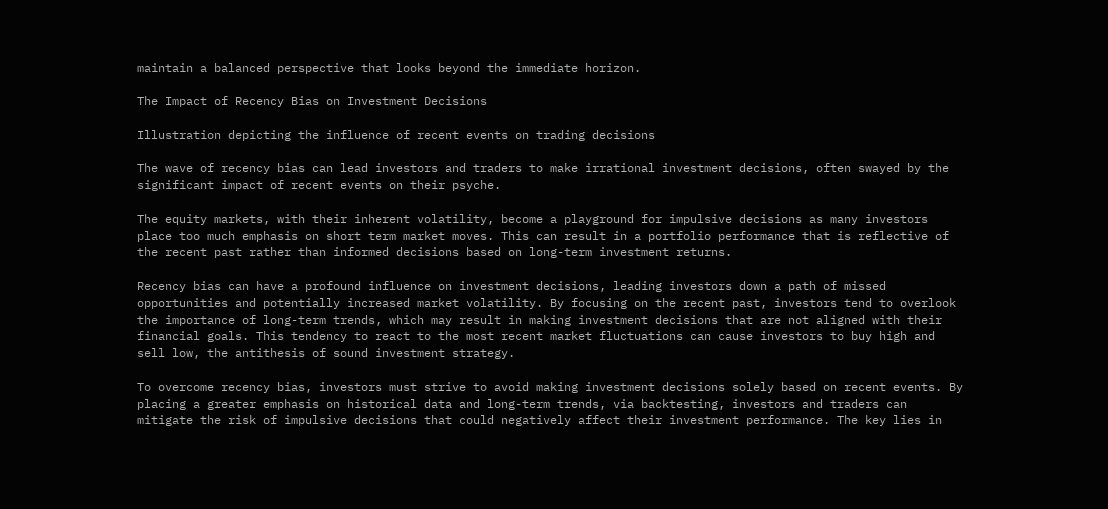maintain a balanced perspective that looks beyond the immediate horizon.

The Impact of Recency Bias on Investment Decisions

Illustration depicting the influence of recent events on trading decisions

The wave of recency bias can lead investors and traders to make irrational investment decisions, often swayed by the significant impact of recent events on their psyche.

The equity markets, with their inherent volatility, become a playground for impulsive decisions as many investors place too much emphasis on short term market moves. This can result in a portfolio performance that is reflective of the recent past rather than informed decisions based on long-term investment returns.

Recency bias can have a profound influence on investment decisions, leading investors down a path of missed opportunities and potentially increased market volatility. By focusing on the recent past, investors tend to overlook the importance of long-term trends, which may result in making investment decisions that are not aligned with their financial goals. This tendency to react to the most recent market fluctuations can cause investors to buy high and sell low, the antithesis of sound investment strategy.

To overcome recency bias, investors must strive to avoid making investment decisions solely based on recent events. By placing a greater emphasis on historical data and long-term trends, via backtesting, investors and traders can mitigate the risk of impulsive decisions that could negatively affect their investment performance. The key lies in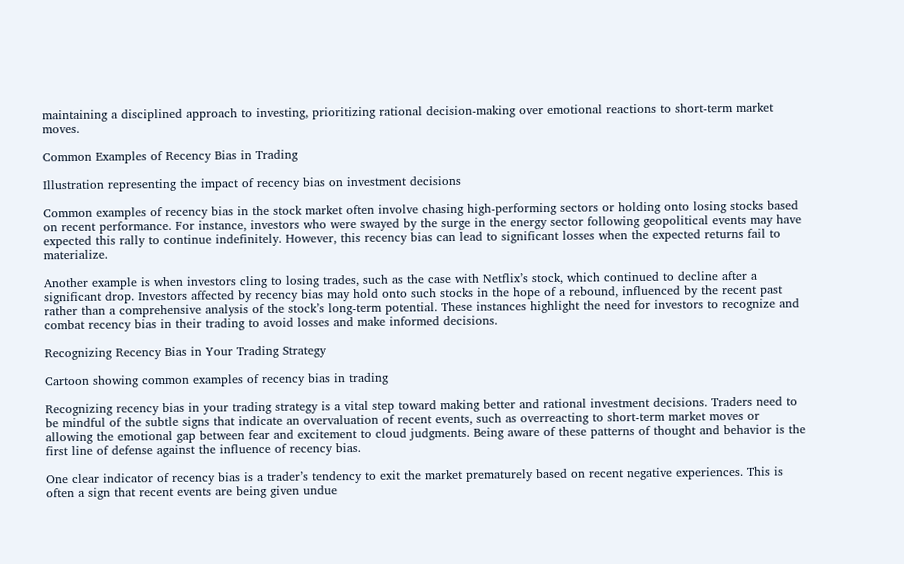maintaining a disciplined approach to investing, prioritizing rational decision-making over emotional reactions to short-term market moves.

Common Examples of Recency Bias in Trading

Illustration representing the impact of recency bias on investment decisions

Common examples of recency bias in the stock market often involve chasing high-performing sectors or holding onto losing stocks based on recent performance. For instance, investors who were swayed by the surge in the energy sector following geopolitical events may have expected this rally to continue indefinitely. However, this recency bias can lead to significant losses when the expected returns fail to materialize.

Another example is when investors cling to losing trades, such as the case with Netflix’s stock, which continued to decline after a significant drop. Investors affected by recency bias may hold onto such stocks in the hope of a rebound, influenced by the recent past rather than a comprehensive analysis of the stock’s long-term potential. These instances highlight the need for investors to recognize and combat recency bias in their trading to avoid losses and make informed decisions.

Recognizing Recency Bias in Your Trading Strategy

Cartoon showing common examples of recency bias in trading

Recognizing recency bias in your trading strategy is a vital step toward making better and rational investment decisions. Traders need to be mindful of the subtle signs that indicate an overvaluation of recent events, such as overreacting to short-term market moves or allowing the emotional gap between fear and excitement to cloud judgments. Being aware of these patterns of thought and behavior is the first line of defense against the influence of recency bias.

One clear indicator of recency bias is a trader’s tendency to exit the market prematurely based on recent negative experiences. This is often a sign that recent events are being given undue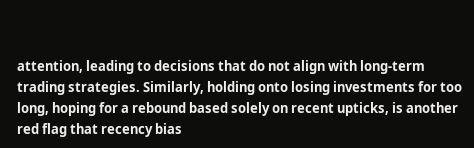attention, leading to decisions that do not align with long-term trading strategies. Similarly, holding onto losing investments for too long, hoping for a rebound based solely on recent upticks, is another red flag that recency bias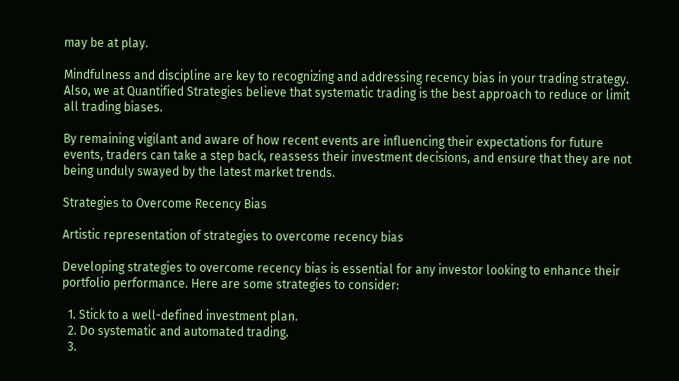may be at play.

Mindfulness and discipline are key to recognizing and addressing recency bias in your trading strategy. Also, we at Quantified Strategies believe that systematic trading is the best approach to reduce or limit all trading biases.

By remaining vigilant and aware of how recent events are influencing their expectations for future events, traders can take a step back, reassess their investment decisions, and ensure that they are not being unduly swayed by the latest market trends.

Strategies to Overcome Recency Bias

Artistic representation of strategies to overcome recency bias

Developing strategies to overcome recency bias is essential for any investor looking to enhance their portfolio performance. Here are some strategies to consider:

  1. Stick to a well-defined investment plan.
  2. Do systematic and automated trading.
  3.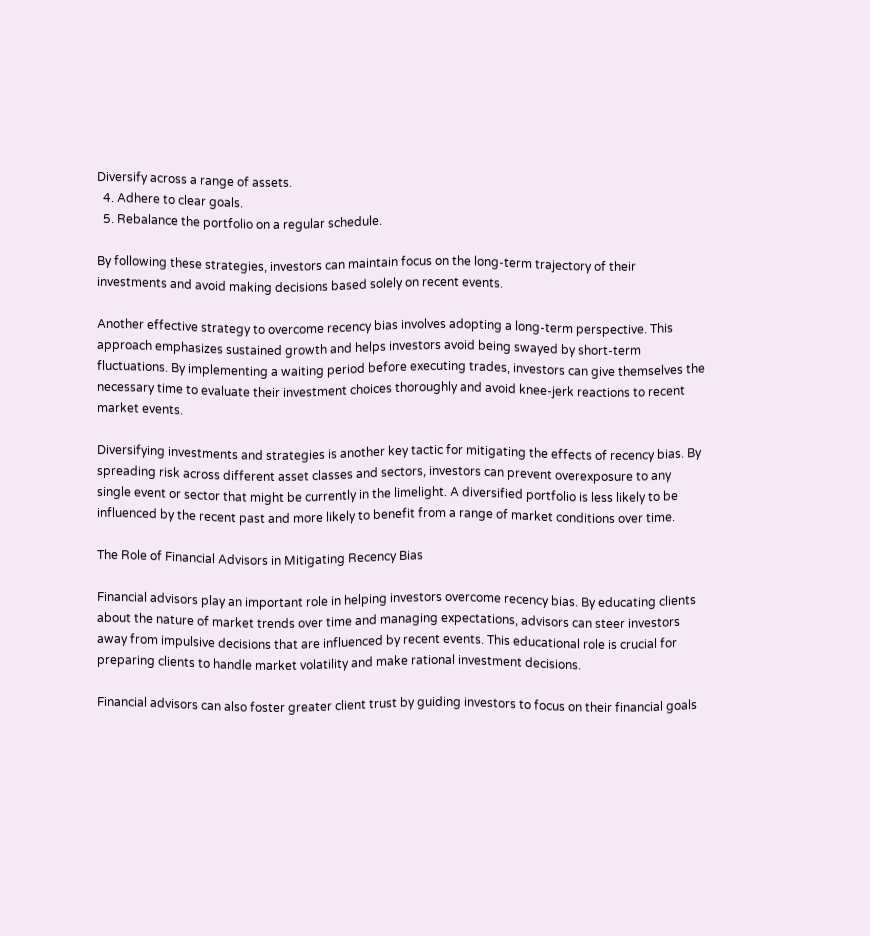Diversify across a range of assets.
  4. Adhere to clear goals.
  5. Rebalance the portfolio on a regular schedule.

By following these strategies, investors can maintain focus on the long-term trajectory of their investments and avoid making decisions based solely on recent events.

Another effective strategy to overcome recency bias involves adopting a long-term perspective. This approach emphasizes sustained growth and helps investors avoid being swayed by short-term fluctuations. By implementing a waiting period before executing trades, investors can give themselves the necessary time to evaluate their investment choices thoroughly and avoid knee-jerk reactions to recent market events.

Diversifying investments and strategies is another key tactic for mitigating the effects of recency bias. By spreading risk across different asset classes and sectors, investors can prevent overexposure to any single event or sector that might be currently in the limelight. A diversified portfolio is less likely to be influenced by the recent past and more likely to benefit from a range of market conditions over time.

The Role of Financial Advisors in Mitigating Recency Bias

Financial advisors play an important role in helping investors overcome recency bias. By educating clients about the nature of market trends over time and managing expectations, advisors can steer investors away from impulsive decisions that are influenced by recent events. This educational role is crucial for preparing clients to handle market volatility and make rational investment decisions.

Financial advisors can also foster greater client trust by guiding investors to focus on their financial goals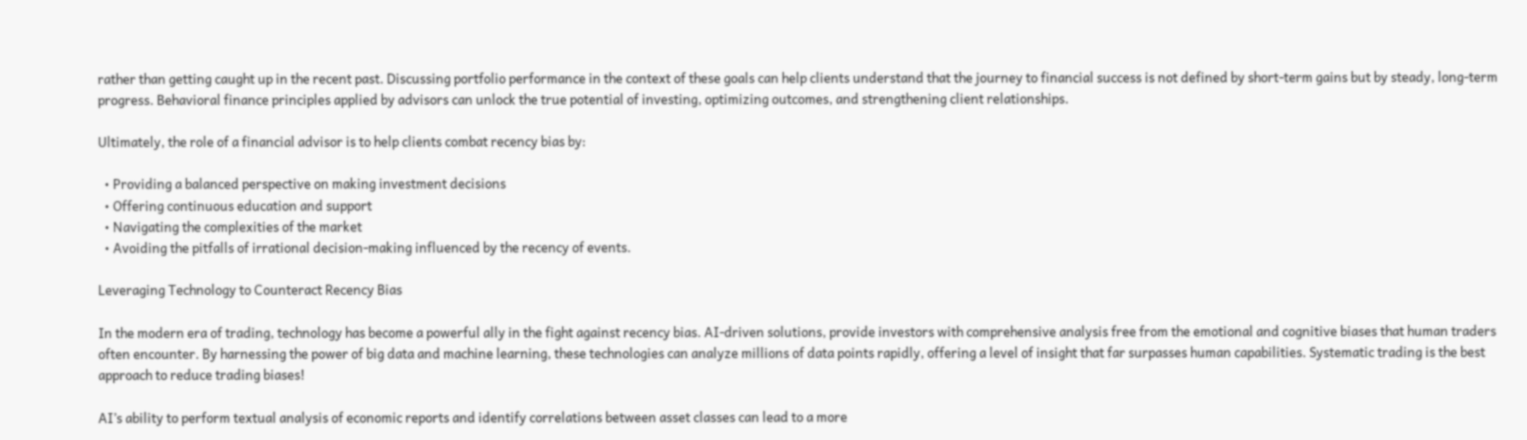rather than getting caught up in the recent past. Discussing portfolio performance in the context of these goals can help clients understand that the journey to financial success is not defined by short-term gains but by steady, long-term progress. Behavioral finance principles applied by advisors can unlock the true potential of investing, optimizing outcomes, and strengthening client relationships.

Ultimately, the role of a financial advisor is to help clients combat recency bias by:

  • Providing a balanced perspective on making investment decisions
  • Offering continuous education and support
  • Navigating the complexities of the market
  • Avoiding the pitfalls of irrational decision-making influenced by the recency of events.

Leveraging Technology to Counteract Recency Bias

In the modern era of trading, technology has become a powerful ally in the fight against recency bias. AI-driven solutions, provide investors with comprehensive analysis free from the emotional and cognitive biases that human traders often encounter. By harnessing the power of big data and machine learning, these technologies can analyze millions of data points rapidly, offering a level of insight that far surpasses human capabilities. Systematic trading is the best approach to reduce trading biases!

AI’s ability to perform textual analysis of economic reports and identify correlations between asset classes can lead to a more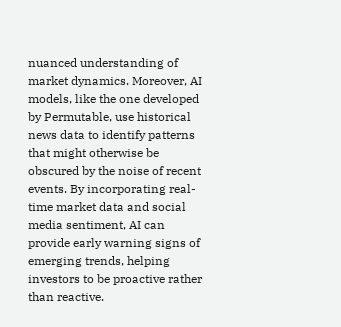nuanced understanding of market dynamics. Moreover, AI models, like the one developed by Permutable, use historical news data to identify patterns that might otherwise be obscured by the noise of recent events. By incorporating real-time market data and social media sentiment, AI can provide early warning signs of emerging trends, helping investors to be proactive rather than reactive.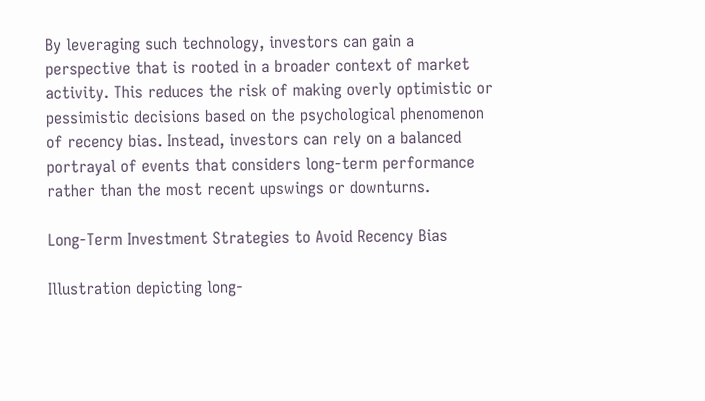By leveraging such technology, investors can gain a perspective that is rooted in a broader context of market activity. This reduces the risk of making overly optimistic or pessimistic decisions based on the psychological phenomenon of recency bias. Instead, investors can rely on a balanced portrayal of events that considers long-term performance rather than the most recent upswings or downturns.

Long-Term Investment Strategies to Avoid Recency Bias

Illustration depicting long-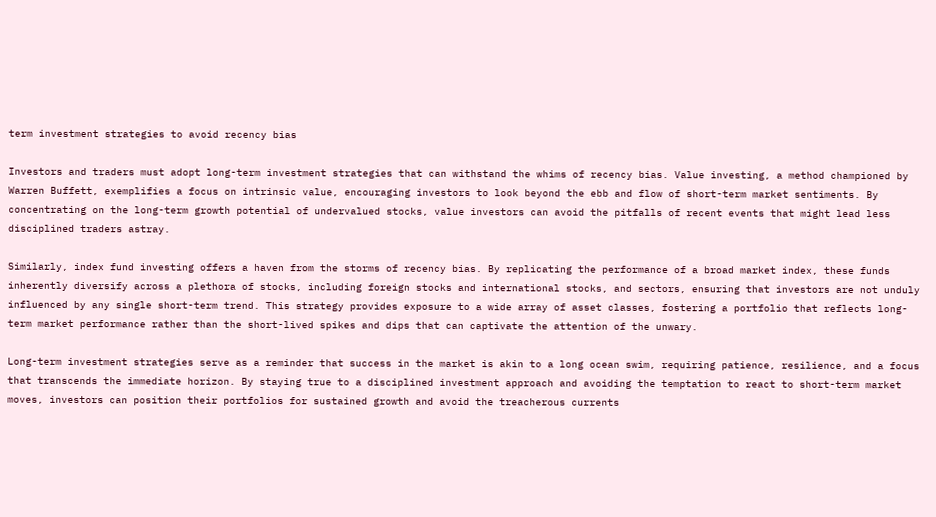term investment strategies to avoid recency bias

Investors and traders must adopt long-term investment strategies that can withstand the whims of recency bias. Value investing, a method championed by Warren Buffett, exemplifies a focus on intrinsic value, encouraging investors to look beyond the ebb and flow of short-term market sentiments. By concentrating on the long-term growth potential of undervalued stocks, value investors can avoid the pitfalls of recent events that might lead less disciplined traders astray.

Similarly, index fund investing offers a haven from the storms of recency bias. By replicating the performance of a broad market index, these funds inherently diversify across a plethora of stocks, including foreign stocks and international stocks, and sectors, ensuring that investors are not unduly influenced by any single short-term trend. This strategy provides exposure to a wide array of asset classes, fostering a portfolio that reflects long-term market performance rather than the short-lived spikes and dips that can captivate the attention of the unwary.

Long-term investment strategies serve as a reminder that success in the market is akin to a long ocean swim, requiring patience, resilience, and a focus that transcends the immediate horizon. By staying true to a disciplined investment approach and avoiding the temptation to react to short-term market moves, investors can position their portfolios for sustained growth and avoid the treacherous currents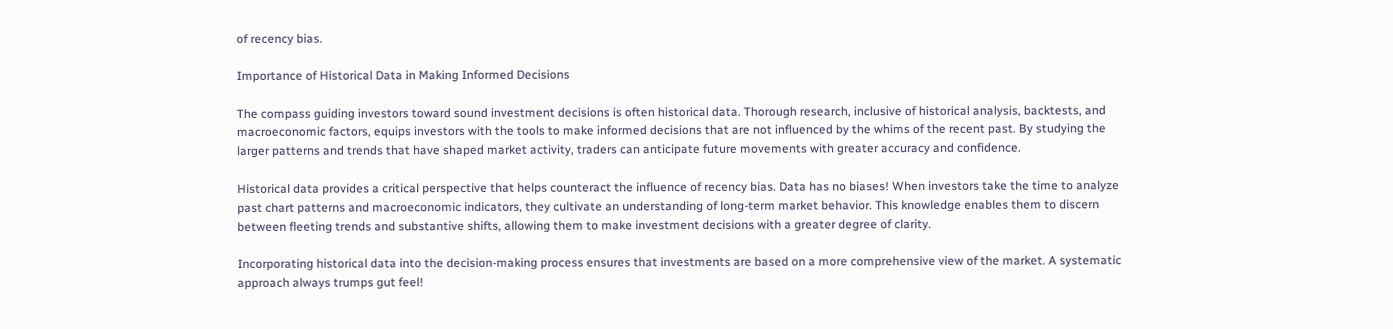of recency bias.

Importance of Historical Data in Making Informed Decisions

The compass guiding investors toward sound investment decisions is often historical data. Thorough research, inclusive of historical analysis, backtests, and macroeconomic factors, equips investors with the tools to make informed decisions that are not influenced by the whims of the recent past. By studying the larger patterns and trends that have shaped market activity, traders can anticipate future movements with greater accuracy and confidence.

Historical data provides a critical perspective that helps counteract the influence of recency bias. Data has no biases! When investors take the time to analyze past chart patterns and macroeconomic indicators, they cultivate an understanding of long-term market behavior. This knowledge enables them to discern between fleeting trends and substantive shifts, allowing them to make investment decisions with a greater degree of clarity.

Incorporating historical data into the decision-making process ensures that investments are based on a more comprehensive view of the market. A systematic approach always trumps gut feel!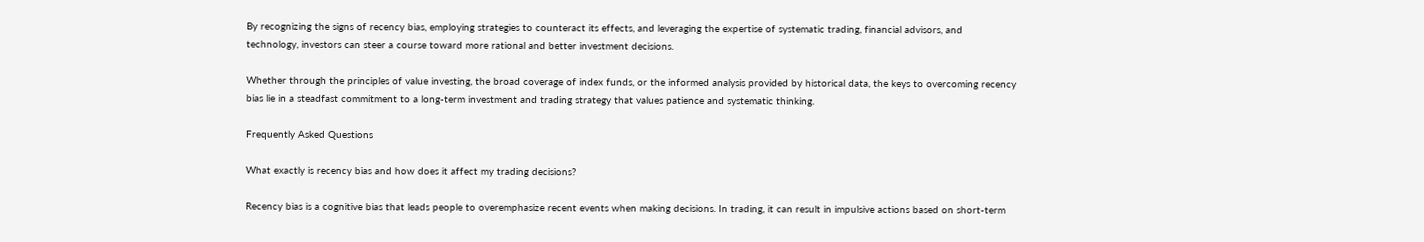By recognizing the signs of recency bias, employing strategies to counteract its effects, and leveraging the expertise of systematic trading, financial advisors, and technology, investors can steer a course toward more rational and better investment decisions.

Whether through the principles of value investing, the broad coverage of index funds, or the informed analysis provided by historical data, the keys to overcoming recency bias lie in a steadfast commitment to a long-term investment and trading strategy that values patience and systematic thinking.

Frequently Asked Questions

What exactly is recency bias and how does it affect my trading decisions?

Recency bias is a cognitive bias that leads people to overemphasize recent events when making decisions. In trading, it can result in impulsive actions based on short-term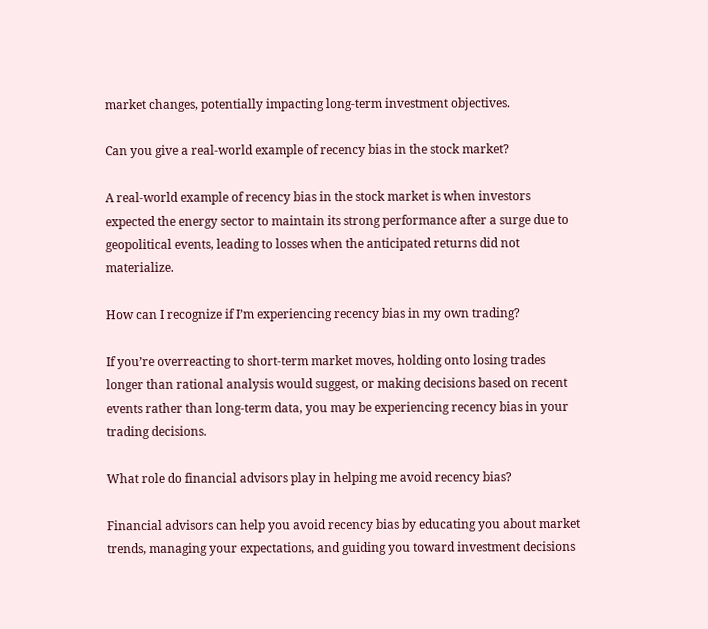market changes, potentially impacting long-term investment objectives.

Can you give a real-world example of recency bias in the stock market?

A real-world example of recency bias in the stock market is when investors expected the energy sector to maintain its strong performance after a surge due to geopolitical events, leading to losses when the anticipated returns did not materialize.

How can I recognize if I’m experiencing recency bias in my own trading?

If you’re overreacting to short-term market moves, holding onto losing trades longer than rational analysis would suggest, or making decisions based on recent events rather than long-term data, you may be experiencing recency bias in your trading decisions.

What role do financial advisors play in helping me avoid recency bias?

Financial advisors can help you avoid recency bias by educating you about market trends, managing your expectations, and guiding you toward investment decisions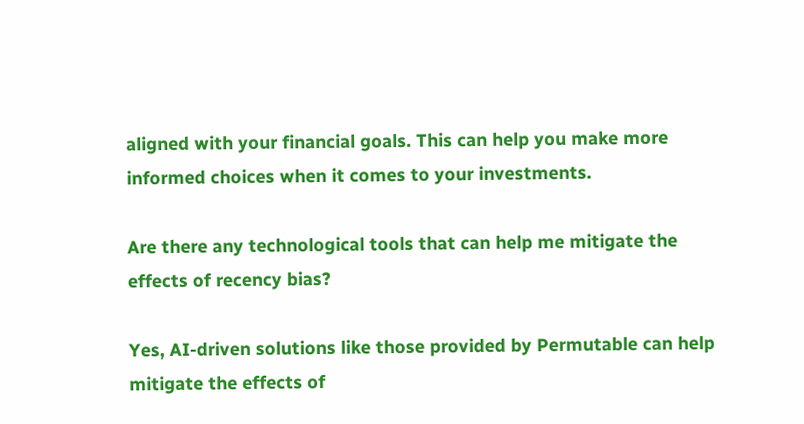aligned with your financial goals. This can help you make more informed choices when it comes to your investments.

Are there any technological tools that can help me mitigate the effects of recency bias?

Yes, AI-driven solutions like those provided by Permutable can help mitigate the effects of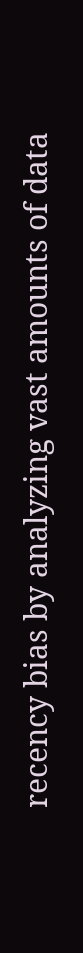recency bias by analyzing vast amounts of data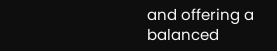and offering a balanced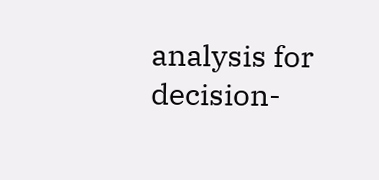analysis for decision-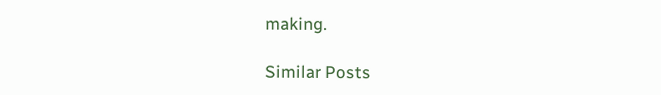making.

Similar Posts